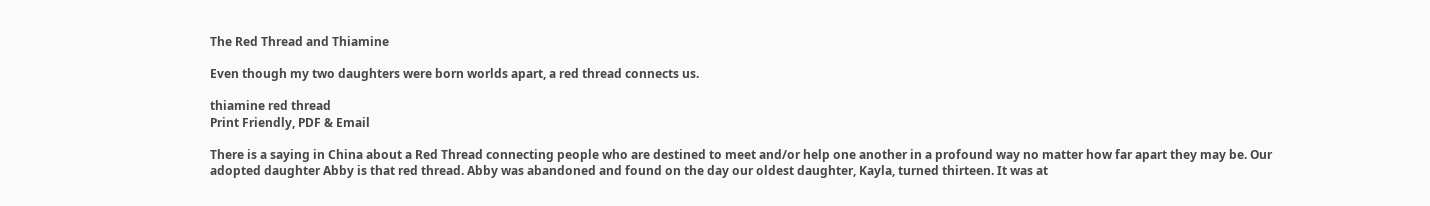The Red Thread and Thiamine

Even though my two daughters were born worlds apart, a red thread connects us.

thiamine red thread
Print Friendly, PDF & Email

There is a saying in China about a Red Thread connecting people who are destined to meet and/or help one another in a profound way no matter how far apart they may be. Our adopted daughter Abby is that red thread. Abby was abandoned and found on the day our oldest daughter, Kayla, turned thirteen. It was at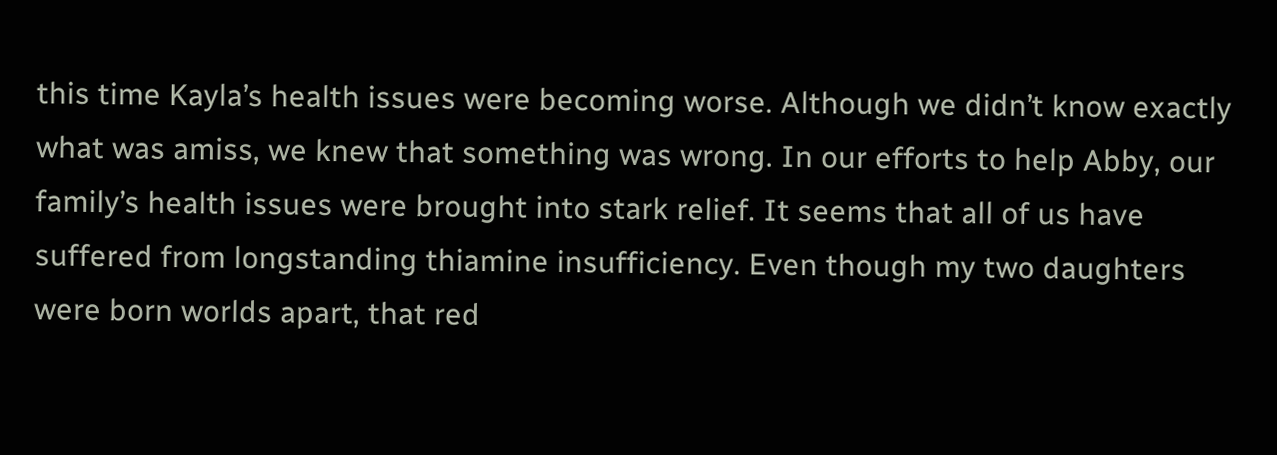this time Kayla’s health issues were becoming worse. Although we didn’t know exactly what was amiss, we knew that something was wrong. In our efforts to help Abby, our family’s health issues were brought into stark relief. It seems that all of us have suffered from longstanding thiamine insufficiency. Even though my two daughters were born worlds apart, that red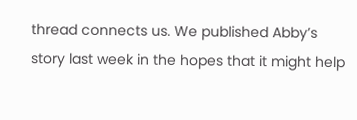thread connects us. We published Abby’s story last week in the hopes that it might help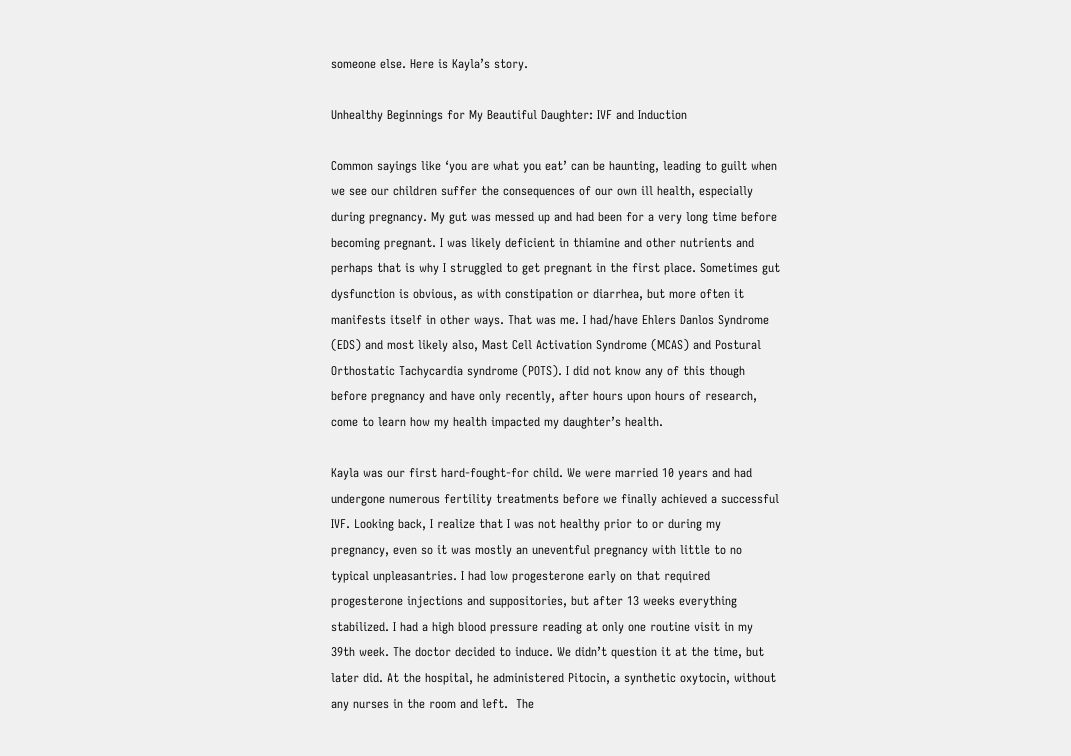someone else. Here is Kayla’s story.

Unhealthy Beginnings for My Beautiful Daughter: IVF and Induction

Common sayings like ‘you are what you eat’ can be haunting, leading to guilt when we see our children suffer the consequences of our own ill health, especially during pregnancy. My gut was messed up and had been for a very long time before becoming pregnant. I was likely deficient in thiamine and other nutrients and perhaps that is why I struggled to get pregnant in the first place. Sometimes gut dysfunction is obvious, as with constipation or diarrhea, but more often it manifests itself in other ways. That was me. I had/have Ehlers Danlos Syndrome (EDS) and most likely also, Mast Cell Activation Syndrome (MCAS) and Postural Orthostatic Tachycardia syndrome (POTS). I did not know any of this though before pregnancy and have only recently, after hours upon hours of research, come to learn how my health impacted my daughter’s health.

Kayla was our first hard-fought-for child. We were married 10 years and had undergone numerous fertility treatments before we finally achieved a successful IVF. Looking back, I realize that I was not healthy prior to or during my pregnancy, even so it was mostly an uneventful pregnancy with little to no typical unpleasantries. I had low progesterone early on that required progesterone injections and suppositories, but after 13 weeks everything stabilized. I had a high blood pressure reading at only one routine visit in my 39th week. The doctor decided to induce. We didn’t question it at the time, but later did. At the hospital, he administered Pitocin, a synthetic oxytocin, without any nurses in the room and left.  The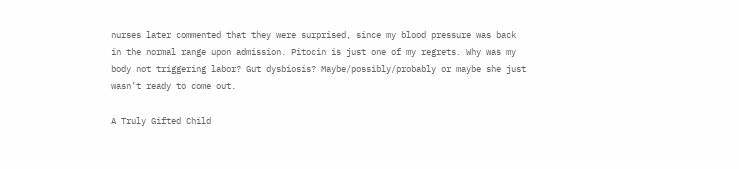nurses later commented that they were surprised, since my blood pressure was back in the normal range upon admission. Pitocin is just one of my regrets. Why was my body not triggering labor? Gut dysbiosis? Maybe/possibly/probably or maybe she just wasn’t ready to come out.

A Truly Gifted Child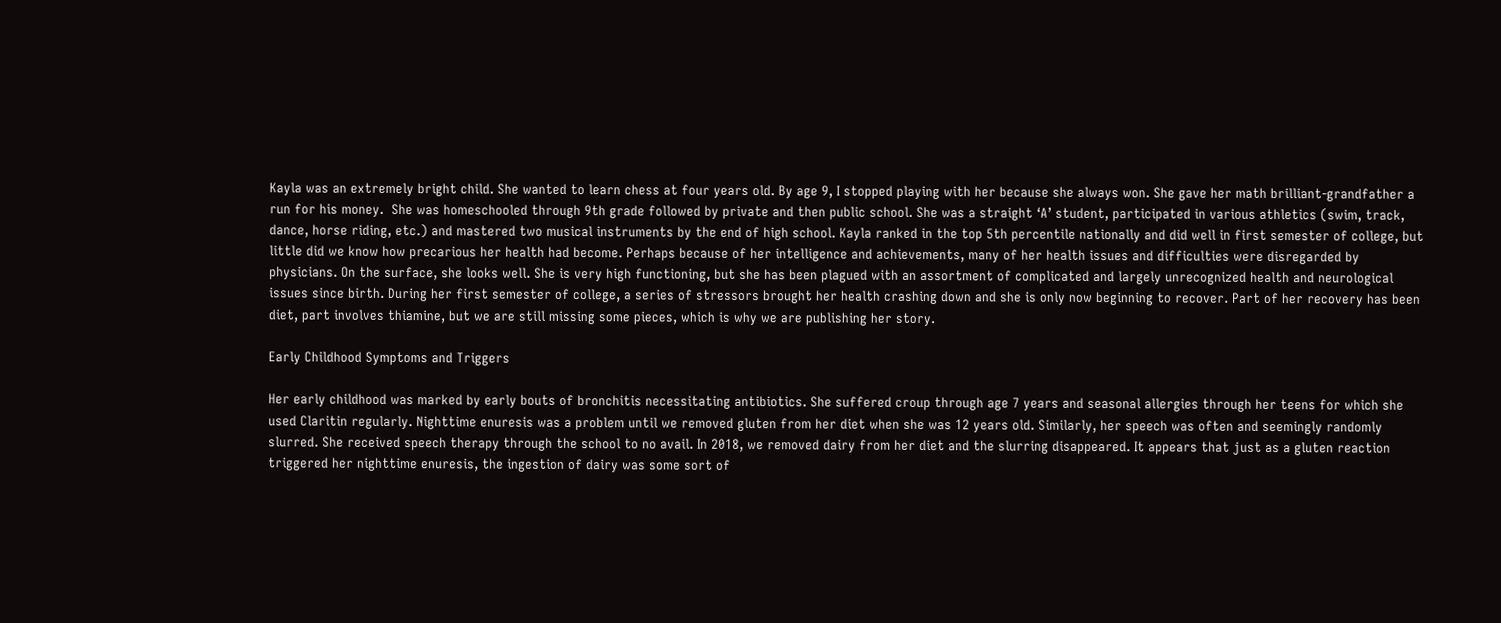Kayla was an extremely bright child. She wanted to learn chess at four years old. By age 9, I stopped playing with her because she always won. She gave her math brilliant-grandfather a run for his money.  She was homeschooled through 9th grade followed by private and then public school. She was a straight ‘A’ student, participated in various athletics (swim, track, dance, horse riding, etc.) and mastered two musical instruments by the end of high school. Kayla ranked in the top 5th percentile nationally and did well in first semester of college, but little did we know how precarious her health had become. Perhaps because of her intelligence and achievements, many of her health issues and difficulties were disregarded by physicians. On the surface, she looks well. She is very high functioning, but she has been plagued with an assortment of complicated and largely unrecognized health and neurological issues since birth. During her first semester of college, a series of stressors brought her health crashing down and she is only now beginning to recover. Part of her recovery has been diet, part involves thiamine, but we are still missing some pieces, which is why we are publishing her story.

Early Childhood Symptoms and Triggers

Her early childhood was marked by early bouts of bronchitis necessitating antibiotics. She suffered croup through age 7 years and seasonal allergies through her teens for which she used Claritin regularly. Nighttime enuresis was a problem until we removed gluten from her diet when she was 12 years old. Similarly, her speech was often and seemingly randomly slurred. She received speech therapy through the school to no avail. In 2018, we removed dairy from her diet and the slurring disappeared. It appears that just as a gluten reaction triggered her nighttime enuresis, the ingestion of dairy was some sort of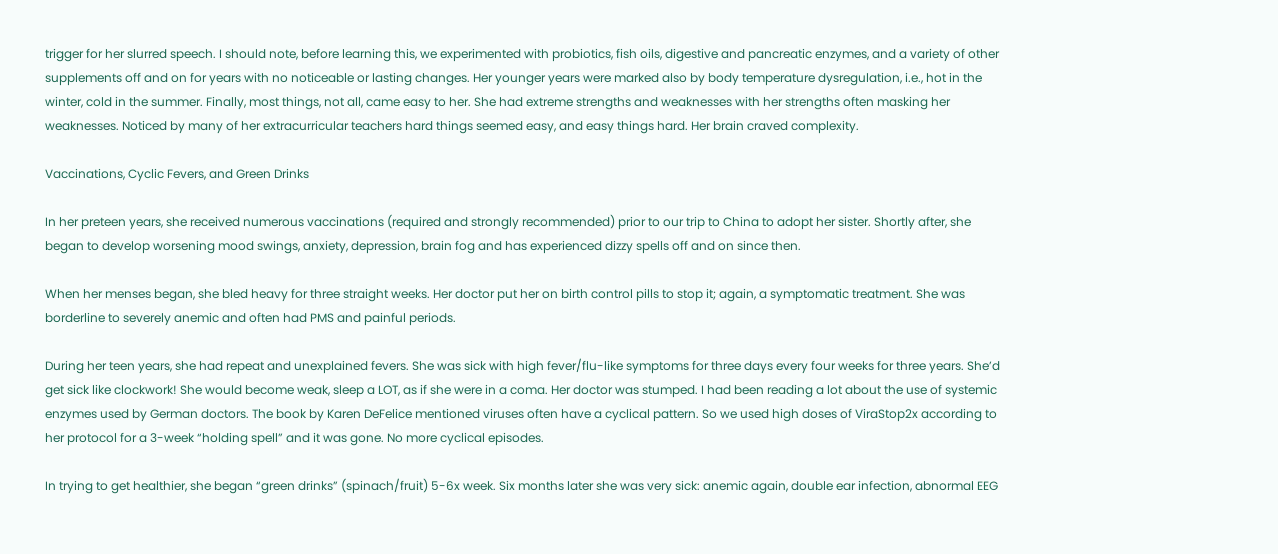trigger for her slurred speech. I should note, before learning this, we experimented with probiotics, fish oils, digestive and pancreatic enzymes, and a variety of other supplements off and on for years with no noticeable or lasting changes. Her younger years were marked also by body temperature dysregulation, i.e., hot in the winter, cold in the summer. Finally, most things, not all, came easy to her. She had extreme strengths and weaknesses with her strengths often masking her weaknesses. Noticed by many of her extracurricular teachers hard things seemed easy, and easy things hard. Her brain craved complexity.

Vaccinations, Cyclic Fevers, and Green Drinks

In her preteen years, she received numerous vaccinations (required and strongly recommended) prior to our trip to China to adopt her sister. Shortly after, she began to develop worsening mood swings, anxiety, depression, brain fog and has experienced dizzy spells off and on since then.

When her menses began, she bled heavy for three straight weeks. Her doctor put her on birth control pills to stop it; again, a symptomatic treatment. She was borderline to severely anemic and often had PMS and painful periods.

During her teen years, she had repeat and unexplained fevers. She was sick with high fever/flu-like symptoms for three days every four weeks for three years. She’d get sick like clockwork! She would become weak, sleep a LOT, as if she were in a coma. Her doctor was stumped. I had been reading a lot about the use of systemic enzymes used by German doctors. The book by Karen DeFelice mentioned viruses often have a cyclical pattern. So we used high doses of ViraStop2x according to her protocol for a 3-week “holding spell” and it was gone. No more cyclical episodes.

In trying to get healthier, she began “green drinks” (spinach/fruit) 5-6x week. Six months later she was very sick: anemic again, double ear infection, abnormal EEG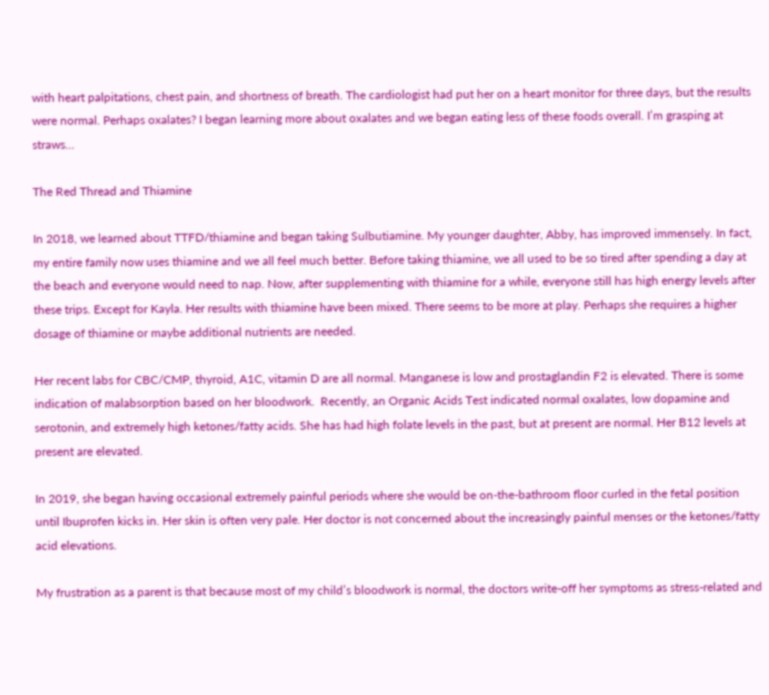with heart palpitations, chest pain, and shortness of breath. The cardiologist had put her on a heart monitor for three days, but the results were normal. Perhaps oxalates? I began learning more about oxalates and we began eating less of these foods overall. I’m grasping at straws…

The Red Thread and Thiamine

In 2018, we learned about TTFD/thiamine and began taking Sulbutiamine. My younger daughter, Abby, has improved immensely. In fact, my entire family now uses thiamine and we all feel much better. Before taking thiamine, we all used to be so tired after spending a day at the beach and everyone would need to nap. Now, after supplementing with thiamine for a while, everyone still has high energy levels after these trips. Except for Kayla. Her results with thiamine have been mixed. There seems to be more at play. Perhaps she requires a higher dosage of thiamine or maybe additional nutrients are needed.

Her recent labs for CBC/CMP, thyroid, A1C, vitamin D are all normal. Manganese is low and prostaglandin F2 is elevated. There is some indication of malabsorption based on her bloodwork.  Recently, an Organic Acids Test indicated normal oxalates, low dopamine and serotonin, and extremely high ketones/fatty acids. She has had high folate levels in the past, but at present are normal. Her B12 levels at present are elevated.

In 2019, she began having occasional extremely painful periods where she would be on-the-bathroom floor curled in the fetal position until Ibuprofen kicks in. Her skin is often very pale. Her doctor is not concerned about the increasingly painful menses or the ketones/fatty acid elevations.

My frustration as a parent is that because most of my child’s bloodwork is normal, the doctors write-off her symptoms as stress-related and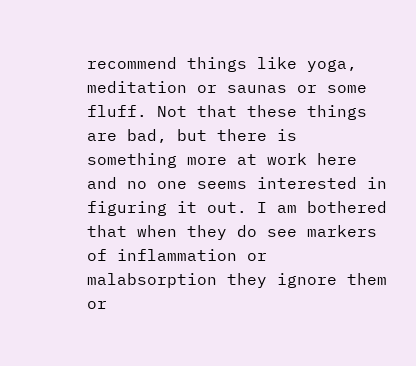recommend things like yoga, meditation or saunas or some fluff. Not that these things are bad, but there is something more at work here and no one seems interested in figuring it out. I am bothered that when they do see markers of inflammation or malabsorption they ignore them or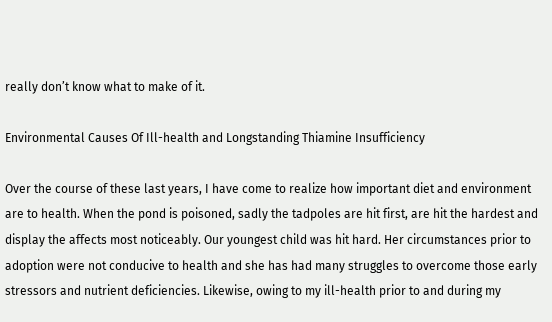really don’t know what to make of it.

Environmental Causes Of Ill-health and Longstanding Thiamine Insufficiency

Over the course of these last years, I have come to realize how important diet and environment are to health. When the pond is poisoned, sadly the tadpoles are hit first, are hit the hardest and display the affects most noticeably. Our youngest child was hit hard. Her circumstances prior to adoption were not conducive to health and she has had many struggles to overcome those early stressors and nutrient deficiencies. Likewise, owing to my ill-health prior to and during my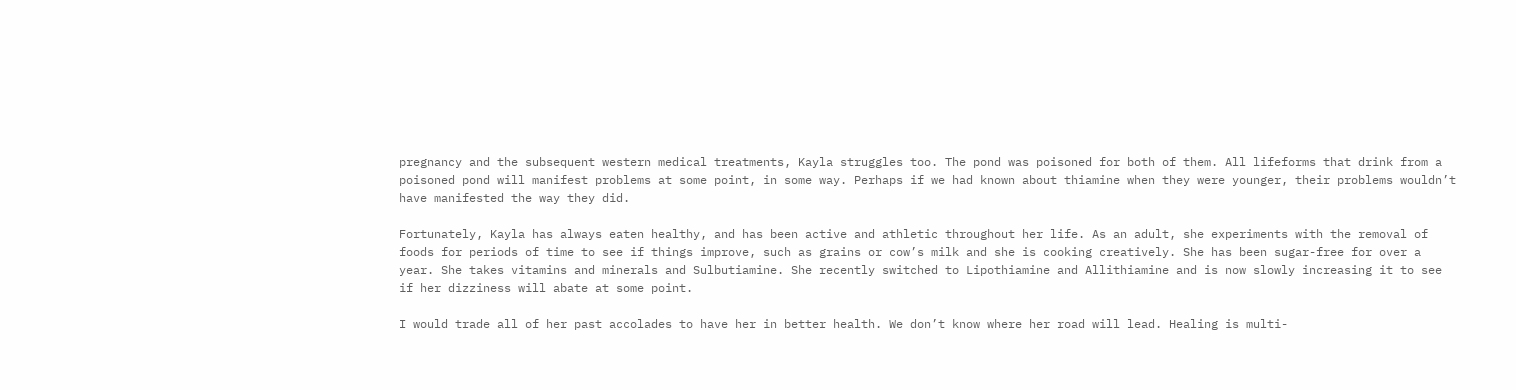pregnancy and the subsequent western medical treatments, Kayla struggles too. The pond was poisoned for both of them. All lifeforms that drink from a poisoned pond will manifest problems at some point, in some way. Perhaps if we had known about thiamine when they were younger, their problems wouldn’t have manifested the way they did.

Fortunately, Kayla has always eaten healthy, and has been active and athletic throughout her life. As an adult, she experiments with the removal of foods for periods of time to see if things improve, such as grains or cow’s milk and she is cooking creatively. She has been sugar-free for over a year. She takes vitamins and minerals and Sulbutiamine. She recently switched to Lipothiamine and Allithiamine and is now slowly increasing it to see if her dizziness will abate at some point.

I would trade all of her past accolades to have her in better health. We don’t know where her road will lead. Healing is multi-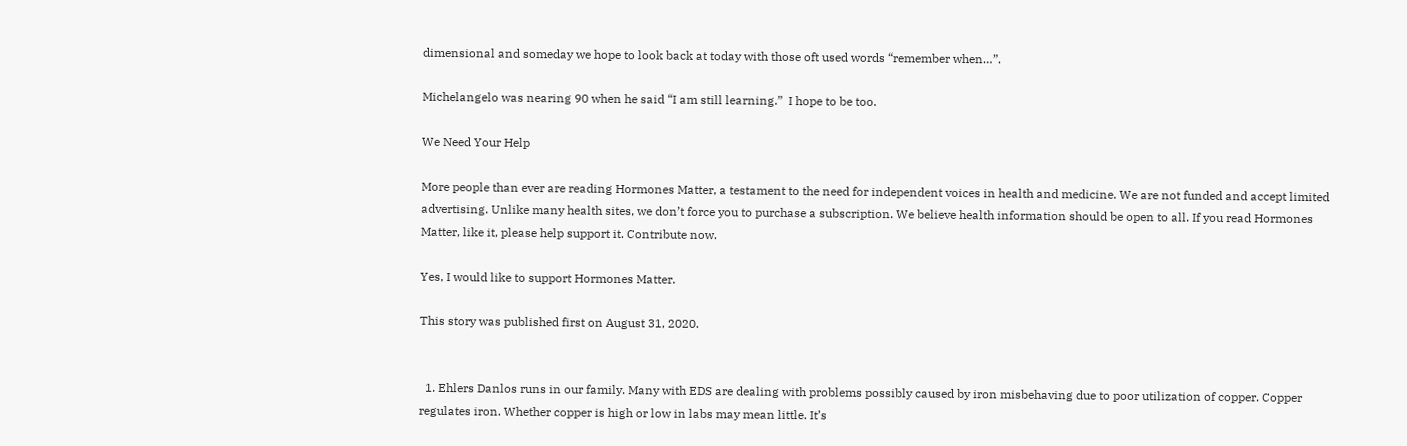dimensional and someday we hope to look back at today with those oft used words “remember when…”.

Michelangelo was nearing 90 when he said “I am still learning.”  I hope to be too.

We Need Your Help

More people than ever are reading Hormones Matter, a testament to the need for independent voices in health and medicine. We are not funded and accept limited advertising. Unlike many health sites, we don’t force you to purchase a subscription. We believe health information should be open to all. If you read Hormones Matter, like it, please help support it. Contribute now.

Yes, I would like to support Hormones Matter.

This story was published first on August 31, 2020.


  1. Ehlers Danlos runs in our family. Many with EDS are dealing with problems possibly caused by iron misbehaving due to poor utilization of copper. Copper regulates iron. Whether copper is high or low in labs may mean little. It’s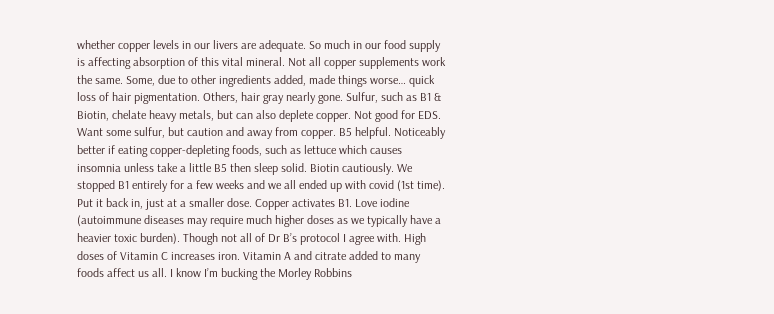whether copper levels in our livers are adequate. So much in our food supply is affecting absorption of this vital mineral. Not all copper supplements work the same. Some, due to other ingredients added, made things worse… quick loss of hair pigmentation. Others, hair gray nearly gone. Sulfur, such as B1 & Biotin, chelate heavy metals, but can also deplete copper. Not good for EDS. Want some sulfur, but caution and away from copper. B5 helpful. Noticeably better if eating copper-depleting foods, such as lettuce which causes insomnia unless take a little B5 then sleep solid. Biotin cautiously. We stopped B1 entirely for a few weeks and we all ended up with covid (1st time). Put it back in, just at a smaller dose. Copper activates B1. Love iodine (autoimmune diseases may require much higher doses as we typically have a heavier toxic burden). Though not all of Dr B’s protocol I agree with. High doses of Vitamin C increases iron. Vitamin A and citrate added to many foods affect us all. I know I’m bucking the Morley Robbins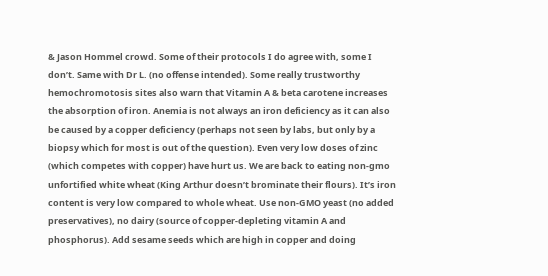& Jason Hommel crowd. Some of their protocols I do agree with, some I don’t. Same with Dr L. (no offense intended). Some really trustworthy hemochromotosis sites also warn that Vitamin A & beta carotene increases the absorption of iron. Anemia is not always an iron deficiency as it can also be caused by a copper deficiency (perhaps not seen by labs, but only by a biopsy which for most is out of the question). Even very low doses of zinc (which competes with copper) have hurt us. We are back to eating non-gmo unfortified white wheat (King Arthur doesn’t brominate their flours). It’s iron content is very low compared to whole wheat. Use non-GMO yeast (no added preservatives), no dairy (source of copper-depleting vitamin A and phosphorus). Add sesame seeds which are high in copper and doing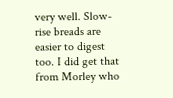very well. Slow-rise breads are easier to digest too. I did get that from Morley who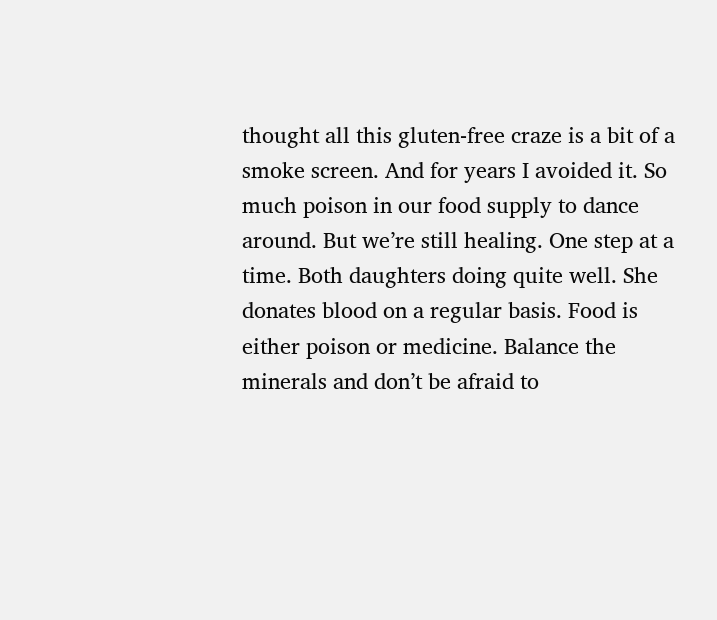thought all this gluten-free craze is a bit of a smoke screen. And for years I avoided it. So much poison in our food supply to dance around. But we’re still healing. One step at a time. Both daughters doing quite well. She donates blood on a regular basis. Food is either poison or medicine. Balance the minerals and don’t be afraid to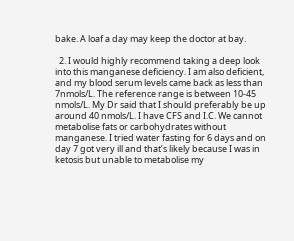bake. A loaf a day may keep the doctor at bay.

  2. I would highly recommend taking a deep look into this manganese deficiency. I am also deficient, and my blood serum levels came back as less than 7nmols/L. The reference range is between 10-45 nmols/L. My Dr said that I should preferably be up around 40 nmols/L. I have CFS and I.C. We cannot metabolise fats or carbohydrates without manganese. I tried water fasting for 6 days and on day 7 got very ill and that’s likely because I was in ketosis but unable to metabolise my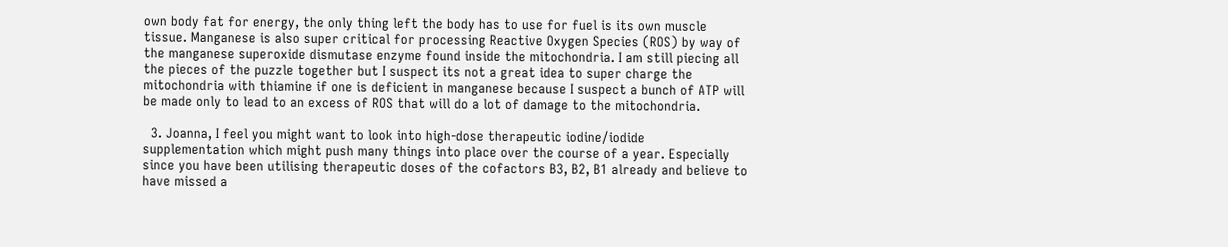own body fat for energy, the only thing left the body has to use for fuel is its own muscle tissue. Manganese is also super critical for processing Reactive Oxygen Species (ROS) by way of the manganese superoxide dismutase enzyme found inside the mitochondria. I am still piecing all the pieces of the puzzle together but I suspect its not a great idea to super charge the mitochondria with thiamine if one is deficient in manganese because I suspect a bunch of ATP will be made only to lead to an excess of ROS that will do a lot of damage to the mitochondria.

  3. Joanna, I feel you might want to look into high-dose therapeutic iodine/iodide supplementation which might push many things into place over the course of a year. Especially since you have been utilising therapeutic doses of the cofactors B3, B2, B1 already and believe to have missed a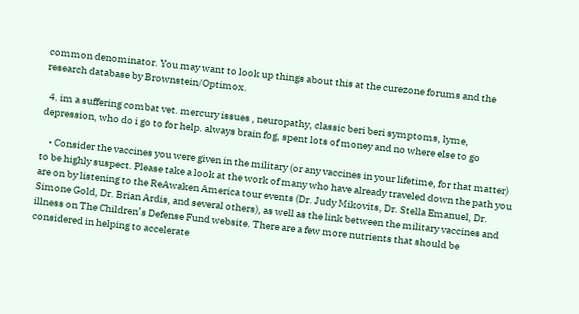common denominator. You may want to look up things about this at the curezone forums and the research database by Brownstein/Optimox.

  4. im a suffering combat vet. mercury issues , neuropathy, classic beri beri symptoms, lyme, depression, who do i go to for help. always brain fog, spent lots of money and no where else to go

    • Consider the vaccines you were given in the military (or any vaccines in your lifetime, for that matter) to be highly suspect. Please take a look at the work of many who have already traveled down the path you are on by listening to the ReAwaken America tour events (Dr. Judy Mikovits, Dr. Stella Emanuel, Dr. Simone Gold, Dr. Brian Ardis, and several others), as well as the link between the military vaccines and illness on The Children’s Defense Fund website. There are a few more nutrients that should be considered in helping to accelerate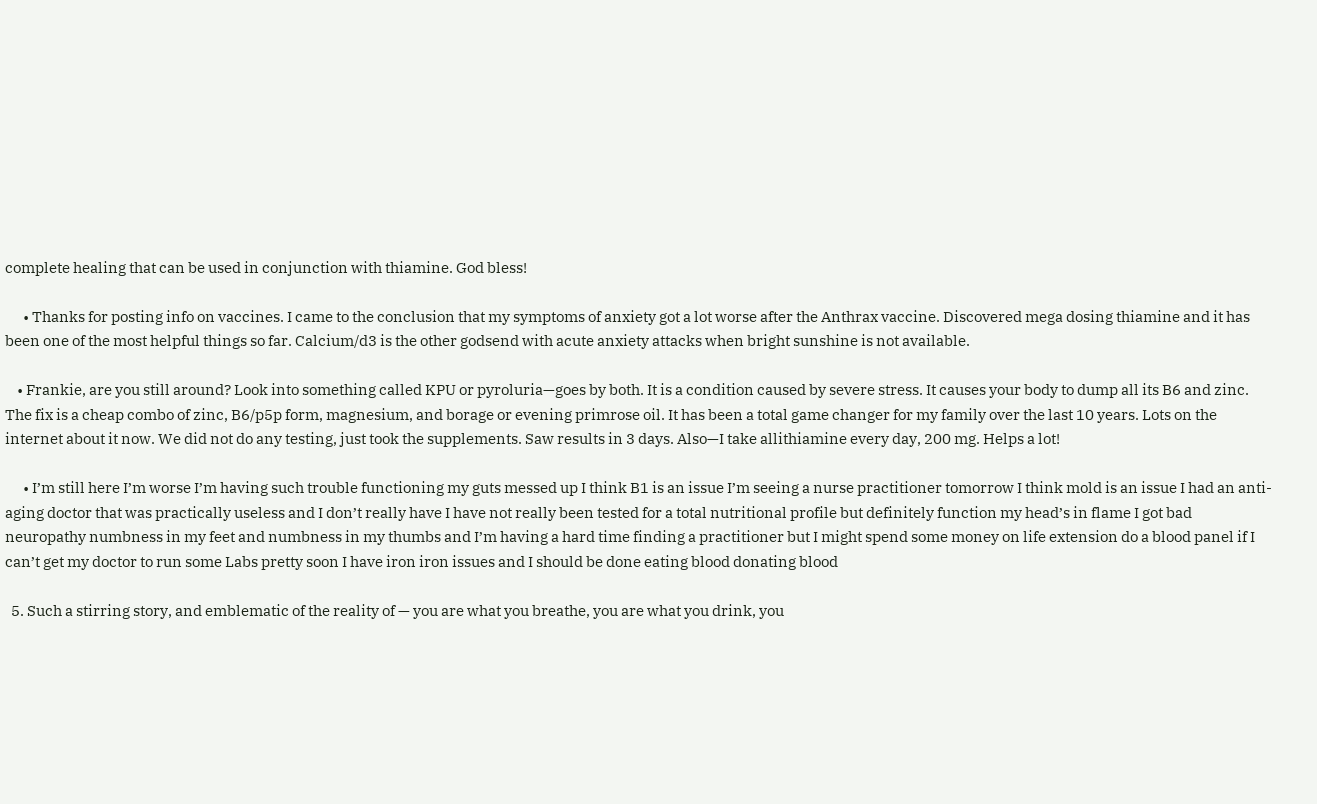complete healing that can be used in conjunction with thiamine. God bless!

      • Thanks for posting info on vaccines. I came to the conclusion that my symptoms of anxiety got a lot worse after the Anthrax vaccine. Discovered mega dosing thiamine and it has been one of the most helpful things so far. Calcium/d3 is the other godsend with acute anxiety attacks when bright sunshine is not available.

    • Frankie, are you still around? Look into something called KPU or pyroluria—goes by both. It is a condition caused by severe stress. It causes your body to dump all its B6 and zinc. The fix is a cheap combo of zinc, B6/p5p form, magnesium, and borage or evening primrose oil. It has been a total game changer for my family over the last 10 years. Lots on the internet about it now. We did not do any testing, just took the supplements. Saw results in 3 days. Also—I take allithiamine every day, 200 mg. Helps a lot!

      • I’m still here I’m worse I’m having such trouble functioning my guts messed up I think B1 is an issue I’m seeing a nurse practitioner tomorrow I think mold is an issue I had an anti-aging doctor that was practically useless and I don’t really have I have not really been tested for a total nutritional profile but definitely function my head’s in flame I got bad neuropathy numbness in my feet and numbness in my thumbs and I’m having a hard time finding a practitioner but I might spend some money on life extension do a blood panel if I can’t get my doctor to run some Labs pretty soon I have iron iron issues and I should be done eating blood donating blood

  5. Such a stirring story, and emblematic of the reality of — you are what you breathe, you are what you drink, you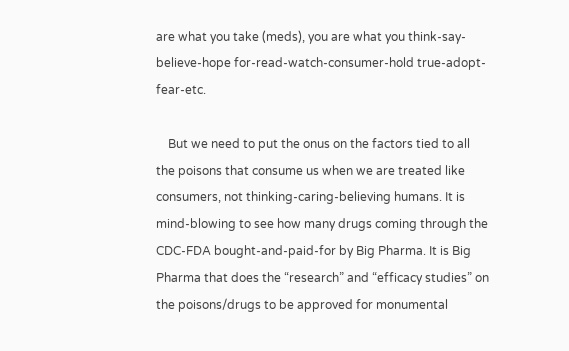are what you take (meds), you are what you think-say-believe-hope for-read-watch-consumer-hold true-adopt-fear-etc.

    But we need to put the onus on the factors tied to all the poisons that consume us when we are treated like consumers, not thinking-caring-believing humans. It is mind-blowing to see how many drugs coming through the CDC-FDA bought-and-paid-for by Big Pharma. It is Big Pharma that does the “research” and “efficacy studies” on the poisons/drugs to be approved for monumental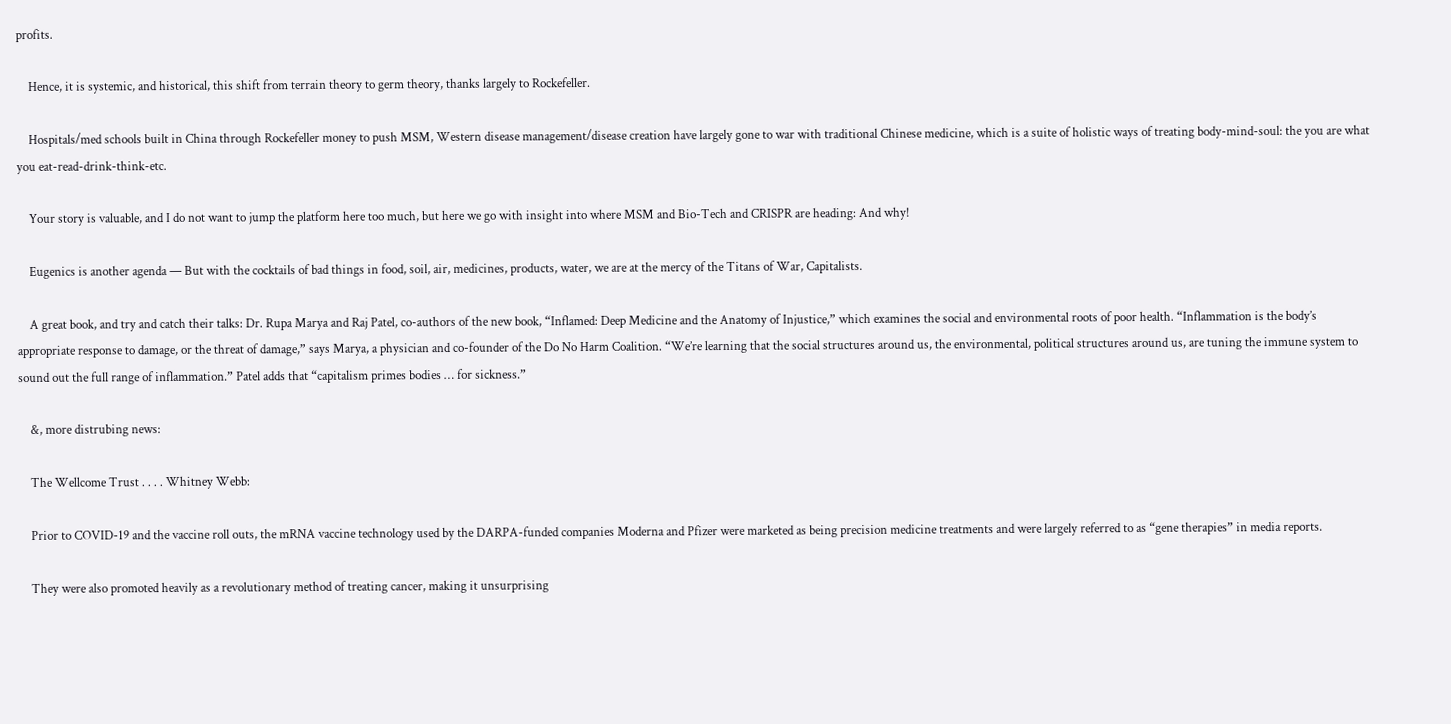profits.

    Hence, it is systemic, and historical, this shift from terrain theory to germ theory, thanks largely to Rockefeller.

    Hospitals/med schools built in China through Rockefeller money to push MSM, Western disease management/disease creation have largely gone to war with traditional Chinese medicine, which is a suite of holistic ways of treating body-mind-soul: the you are what you eat-read-drink-think-etc.

    Your story is valuable, and I do not want to jump the platform here too much, but here we go with insight into where MSM and Bio-Tech and CRISPR are heading: And why!

    Eugenics is another agenda — But with the cocktails of bad things in food, soil, air, medicines, products, water, we are at the mercy of the Titans of War, Capitalists.

    A great book, and try and catch their talks: Dr. Rupa Marya and Raj Patel, co-authors of the new book, “Inflamed: Deep Medicine and the Anatomy of Injustice,” which examines the social and environmental roots of poor health. “Inflammation is the body’s appropriate response to damage, or the threat of damage,” says Marya, a physician and co-founder of the Do No Harm Coalition. “We’re learning that the social structures around us, the environmental, political structures around us, are tuning the immune system to sound out the full range of inflammation.” Patel adds that “capitalism primes bodies … for sickness.”

    &, more distrubing news:

    The Wellcome Trust . . . . Whitney Webb:

    Prior to COVID-19 and the vaccine roll outs, the mRNA vaccine technology used by the DARPA-funded companies Moderna and Pfizer were marketed as being precision medicine treatments and were largely referred to as “gene therapies” in media reports.

    They were also promoted heavily as a revolutionary method of treating cancer, making it unsurprising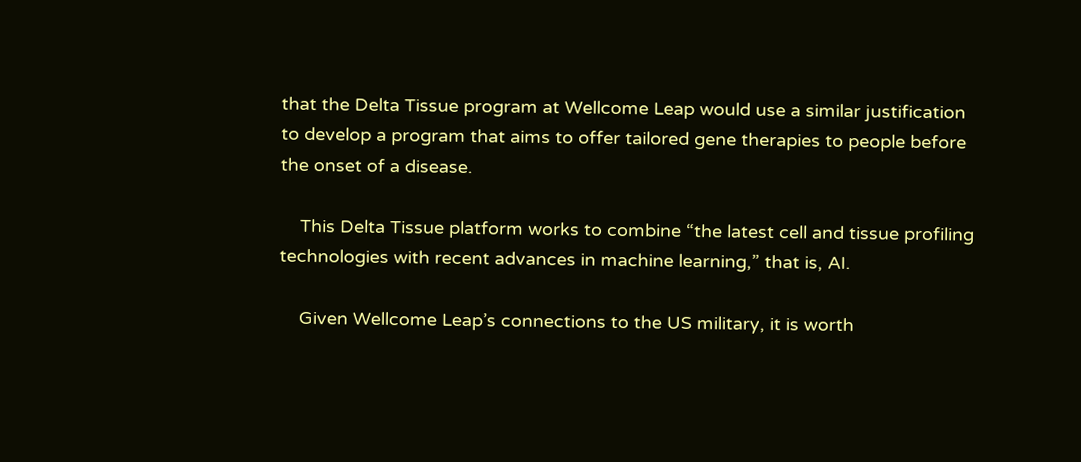that the Delta Tissue program at Wellcome Leap would use a similar justification to develop a program that aims to offer tailored gene therapies to people before the onset of a disease.

    This Delta Tissue platform works to combine “the latest cell and tissue profiling technologies with recent advances in machine learning,” that is, AI.

    Given Wellcome Leap’s connections to the US military, it is worth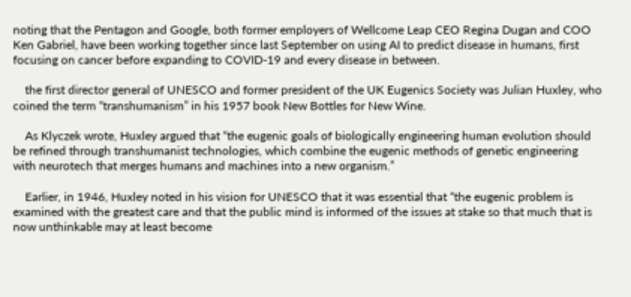noting that the Pentagon and Google, both former employers of Wellcome Leap CEO Regina Dugan and COO Ken Gabriel, have been working together since last September on using AI to predict disease in humans, first focusing on cancer before expanding to COVID-19 and every disease in between.

    the first director general of UNESCO and former president of the UK Eugenics Society was Julian Huxley, who coined the term “transhumanism” in his 1957 book New Bottles for New Wine.

    As Klyczek wrote, Huxley argued that “the eugenic goals of biologically engineering human evolution should be refined through transhumanist technologies, which combine the eugenic methods of genetic engineering with neurotech that merges humans and machines into a new organism.”

    Earlier, in 1946, Huxley noted in his vision for UNESCO that it was essential that “the eugenic problem is examined with the greatest care and that the public mind is informed of the issues at stake so that much that is now unthinkable may at least become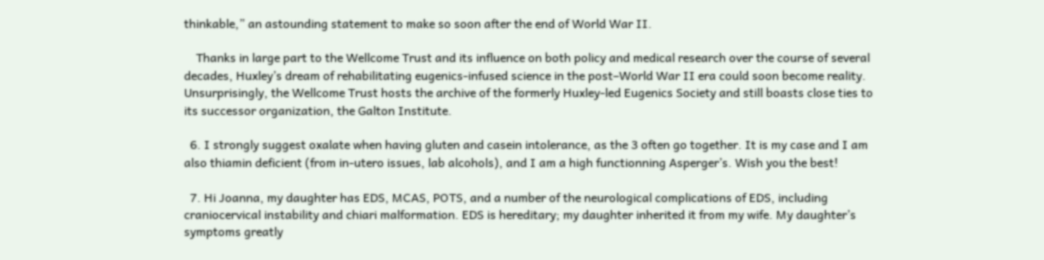thinkable,” an astounding statement to make so soon after the end of World War II.

    Thanks in large part to the Wellcome Trust and its influence on both policy and medical research over the course of several decades, Huxley’s dream of rehabilitating eugenics-infused science in the post–World War II era could soon become reality. Unsurprisingly, the Wellcome Trust hosts the archive of the formerly Huxley-led Eugenics Society and still boasts close ties to its successor organization, the Galton Institute.

  6. I strongly suggest oxalate when having gluten and casein intolerance, as the 3 often go together. It is my case and I am also thiamin deficient (from in-utero issues, lab alcohols), and I am a high functionning Asperger’s. Wish you the best!

  7. Hi Joanna, my daughter has EDS, MCAS, POTS, and a number of the neurological complications of EDS, including craniocervical instability and chiari malformation. EDS is hereditary; my daughter inherited it from my wife. My daughter’s symptoms greatly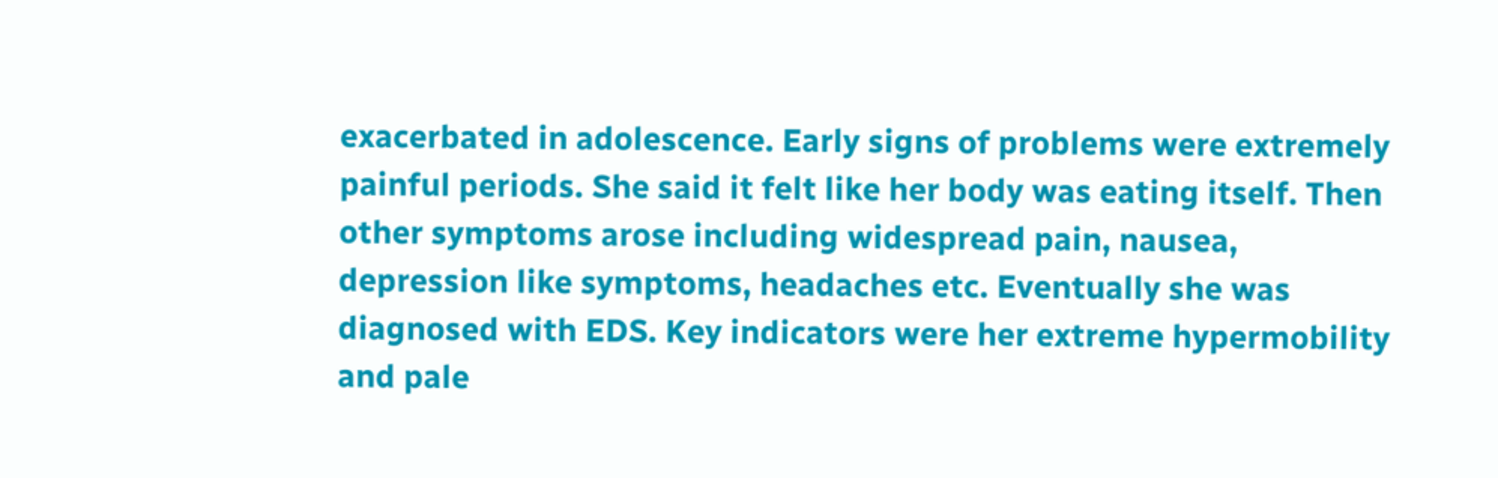exacerbated in adolescence. Early signs of problems were extremely painful periods. She said it felt like her body was eating itself. Then other symptoms arose including widespread pain, nausea, depression like symptoms, headaches etc. Eventually she was diagnosed with EDS. Key indicators were her extreme hypermobility and pale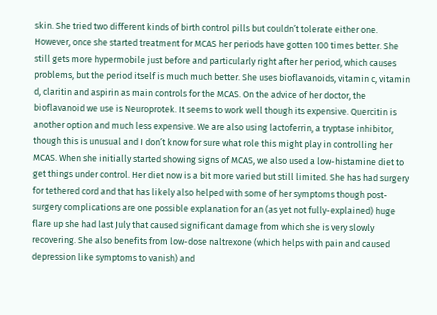skin. She tried two different kinds of birth control pills but couldn’t tolerate either one. However, once she started treatment for MCAS her periods have gotten 100 times better. She still gets more hypermobile just before and particularly right after her period, which causes problems, but the period itself is much much better. She uses bioflavanoids, vitamin c, vitamin d, claritin and aspirin as main controls for the MCAS. On the advice of her doctor, the bioflavanoid we use is Neuroprotek. It seems to work well though its expensive. Quercitin is another option and much less expensive. We are also using lactoferrin, a tryptase inhibitor, though this is unusual and I don’t know for sure what role this might play in controlling her MCAS. When she initially started showing signs of MCAS, we also used a low-histamine diet to get things under control. Her diet now is a bit more varied but still limited. She has had surgery for tethered cord and that has likely also helped with some of her symptoms though post-surgery complications are one possible explanation for an (as yet not fully-explained) huge flare up she had last July that caused significant damage from which she is very slowly recovering. She also benefits from low-dose naltrexone (which helps with pain and caused depression like symptoms to vanish) and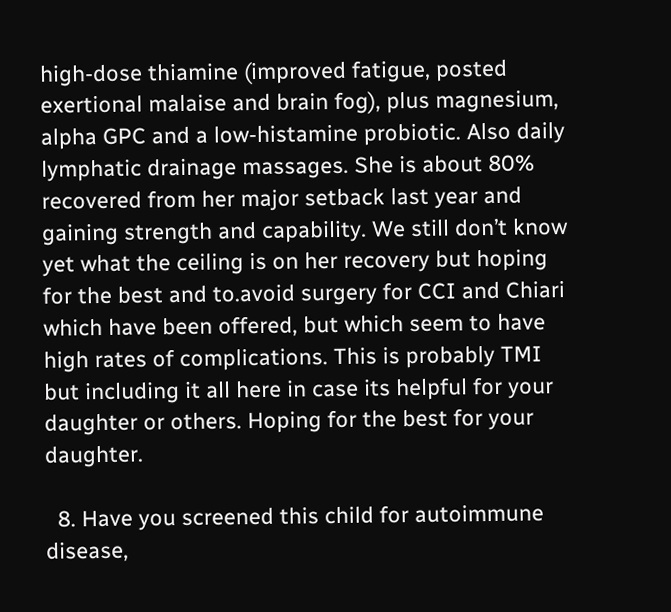high-dose thiamine (improved fatigue, posted exertional malaise and brain fog), plus magnesium, alpha GPC and a low-histamine probiotic. Also daily lymphatic drainage massages. She is about 80% recovered from her major setback last year and gaining strength and capability. We still don’t know yet what the ceiling is on her recovery but hoping for the best and to.avoid surgery for CCI and Chiari which have been offered, but which seem to have high rates of complications. This is probably TMI but including it all here in case its helpful for your daughter or others. Hoping for the best for your daughter.

  8. Have you screened this child for autoimmune disease,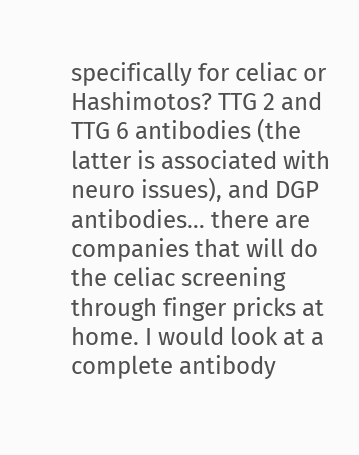specifically for celiac or Hashimotos? TTG 2 and TTG 6 antibodies (the latter is associated with neuro issues), and DGP antibodies… there are companies that will do the celiac screening through finger pricks at home. I would look at a complete antibody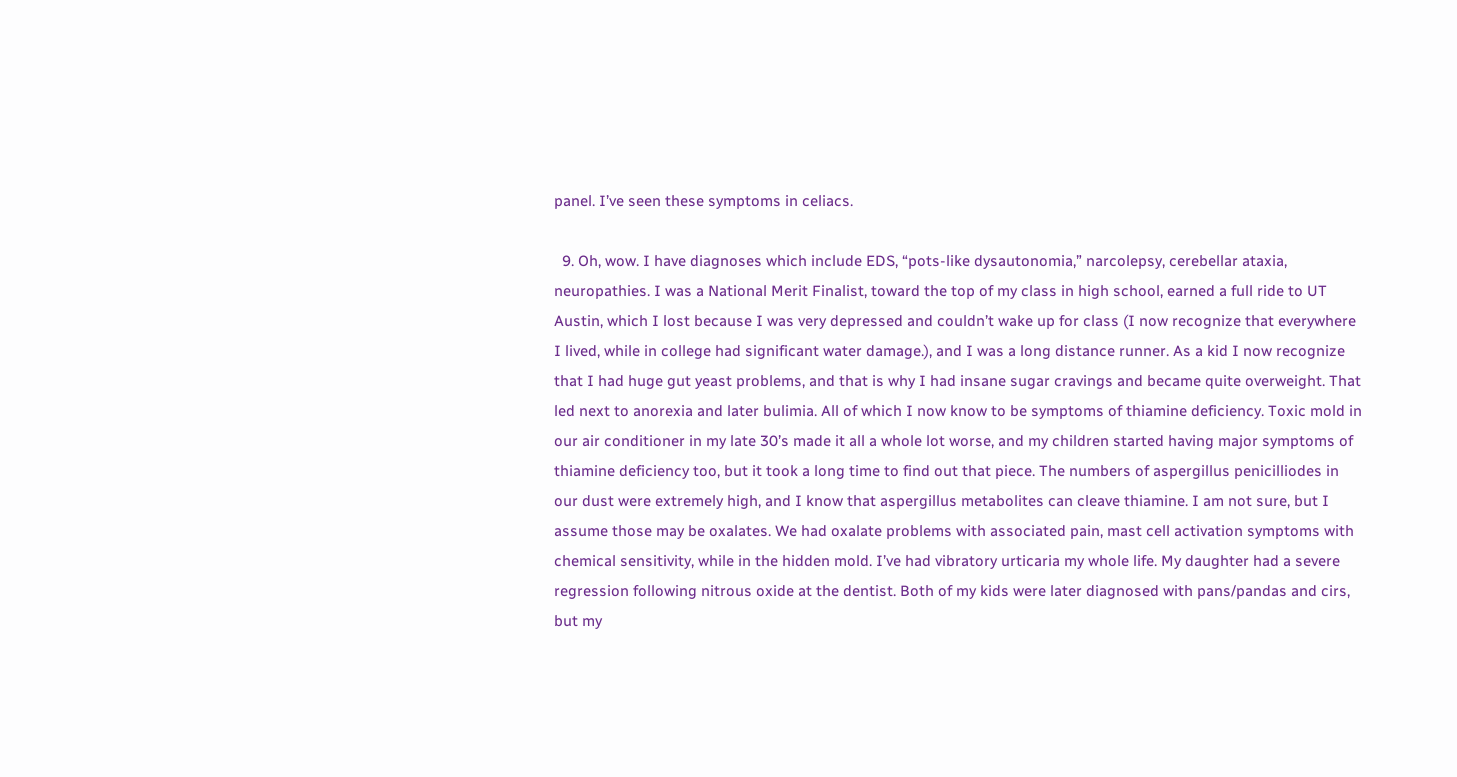panel. I’ve seen these symptoms in celiacs.

  9. Oh, wow. I have diagnoses which include EDS, “pots-like dysautonomia,” narcolepsy, cerebellar ataxia, neuropathies. I was a National Merit Finalist, toward the top of my class in high school, earned a full ride to UT Austin, which I lost because I was very depressed and couldn’t wake up for class (I now recognize that everywhere I lived, while in college had significant water damage.), and I was a long distance runner. As a kid I now recognize that I had huge gut yeast problems, and that is why I had insane sugar cravings and became quite overweight. That led next to anorexia and later bulimia. All of which I now know to be symptoms of thiamine deficiency. Toxic mold in our air conditioner in my late 30’s made it all a whole lot worse, and my children started having major symptoms of thiamine deficiency too, but it took a long time to find out that piece. The numbers of aspergillus penicilliodes in our dust were extremely high, and I know that aspergillus metabolites can cleave thiamine. I am not sure, but I assume those may be oxalates. We had oxalate problems with associated pain, mast cell activation symptoms with chemical sensitivity, while in the hidden mold. I’ve had vibratory urticaria my whole life. My daughter had a severe regression following nitrous oxide at the dentist. Both of my kids were later diagnosed with pans/pandas and cirs, but my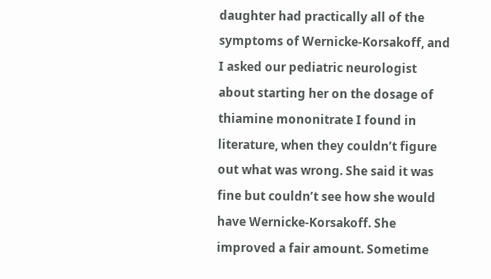daughter had practically all of the symptoms of Wernicke-Korsakoff, and I asked our pediatric neurologist about starting her on the dosage of thiamine mononitrate I found in literature, when they couldn’t figure out what was wrong. She said it was fine but couldn’t see how she would have Wernicke-Korsakoff. She improved a fair amount. Sometime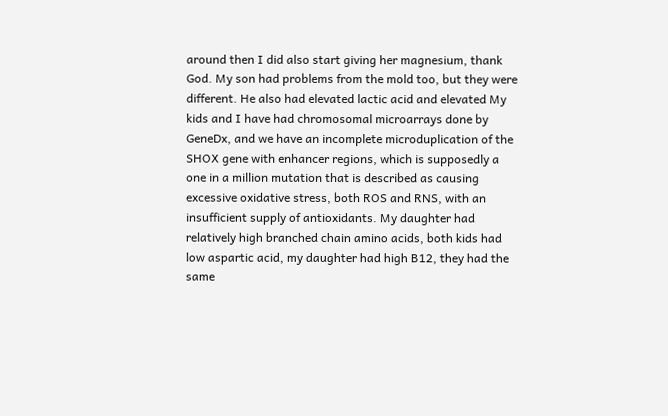around then I did also start giving her magnesium, thank God. My son had problems from the mold too, but they were different. He also had elevated lactic acid and elevated My kids and I have had chromosomal microarrays done by GeneDx, and we have an incomplete microduplication of the SHOX gene with enhancer regions, which is supposedly a one in a million mutation that is described as causing excessive oxidative stress, both ROS and RNS, with an insufficient supply of antioxidants. My daughter had relatively high branched chain amino acids, both kids had low aspartic acid, my daughter had high B12, they had the same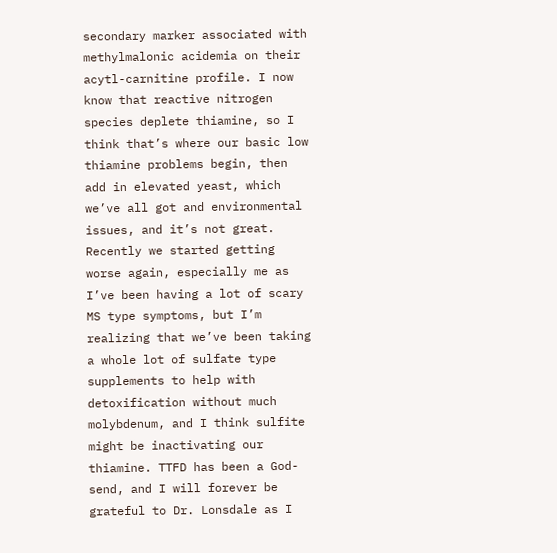secondary marker associated with methylmalonic acidemia on their acytl-carnitine profile. I now know that reactive nitrogen species deplete thiamine, so I think that’s where our basic low thiamine problems begin, then add in elevated yeast, which we’ve all got and environmental issues, and it’s not great. Recently we started getting worse again, especially me as I’ve been having a lot of scary MS type symptoms, but I’m realizing that we’ve been taking a whole lot of sulfate type supplements to help with detoxification without much molybdenum, and I think sulfite might be inactivating our thiamine. TTFD has been a God-send, and I will forever be grateful to Dr. Lonsdale as I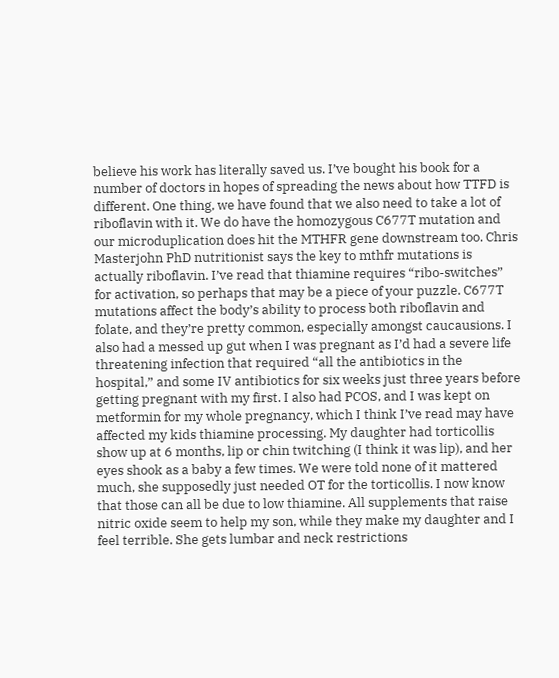believe his work has literally saved us. I’ve bought his book for a number of doctors in hopes of spreading the news about how TTFD is different. One thing, we have found that we also need to take a lot of riboflavin with it. We do have the homozygous C677T mutation and our microduplication does hit the MTHFR gene downstream too. Chris Masterjohn PhD nutritionist says the key to mthfr mutations is actually riboflavin. I’ve read that thiamine requires “ribo-switches” for activation, so perhaps that may be a piece of your puzzle. C677T mutations affect the body’s ability to process both riboflavin and folate, and they’re pretty common, especially amongst caucausions. I also had a messed up gut when I was pregnant as I’d had a severe life threatening infection that required “all the antibiotics in the hospital,” and some IV antibiotics for six weeks just three years before getting pregnant with my first. I also had PCOS, and I was kept on metformin for my whole pregnancy, which I think I’ve read may have affected my kids thiamine processing. My daughter had torticollis show up at 6 months, lip or chin twitching (I think it was lip), and her eyes shook as a baby a few times. We were told none of it mattered much, she supposedly just needed OT for the torticollis. I now know that those can all be due to low thiamine. All supplements that raise nitric oxide seem to help my son, while they make my daughter and I feel terrible. She gets lumbar and neck restrictions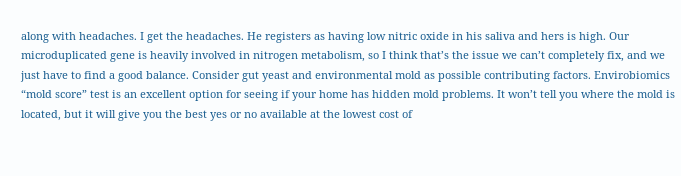along with headaches. I get the headaches. He registers as having low nitric oxide in his saliva and hers is high. Our microduplicated gene is heavily involved in nitrogen metabolism, so I think that’s the issue we can’t completely fix, and we just have to find a good balance. Consider gut yeast and environmental mold as possible contributing factors. Envirobiomics “mold score” test is an excellent option for seeing if your home has hidden mold problems. It won’t tell you where the mold is located, but it will give you the best yes or no available at the lowest cost of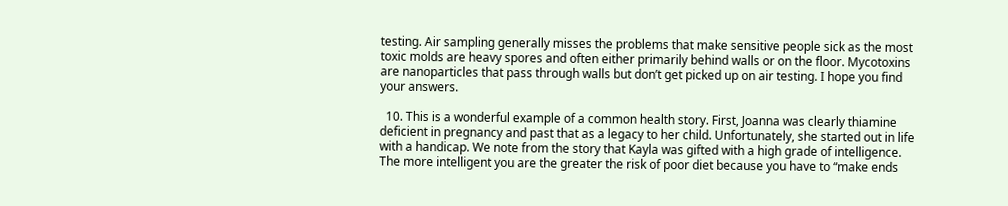testing. Air sampling generally misses the problems that make sensitive people sick as the most toxic molds are heavy spores and often either primarily behind walls or on the floor. Mycotoxins are nanoparticles that pass through walls but don’t get picked up on air testing. I hope you find your answers.

  10. This is a wonderful example of a common health story. First, Joanna was clearly thiamine deficient in pregnancy and past that as a legacy to her child. Unfortunately, she started out in life with a handicap. We note from the story that Kayla was gifted with a high grade of intelligence. The more intelligent you are the greater the risk of poor diet because you have to “make ends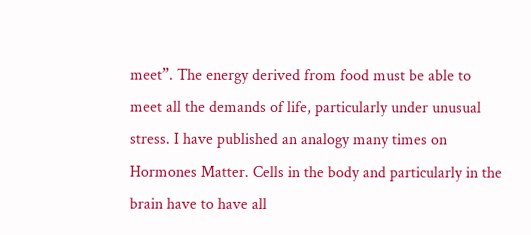meet”. The energy derived from food must be able to meet all the demands of life, particularly under unusual stress. I have published an analogy many times on Hormones Matter. Cells in the body and particularly in the brain have to have all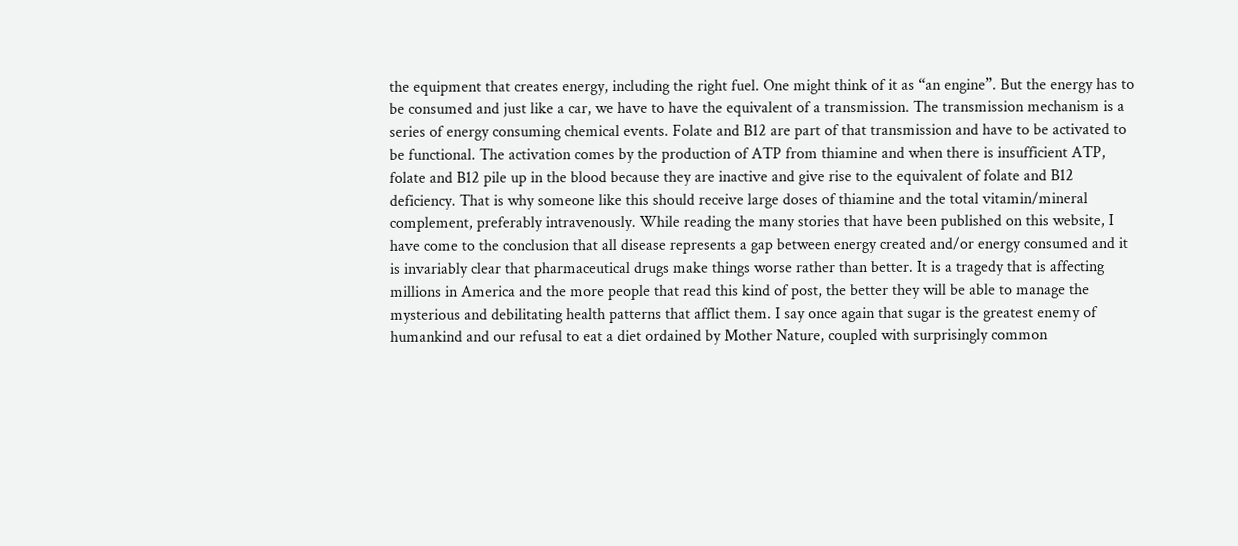the equipment that creates energy, including the right fuel. One might think of it as “an engine”. But the energy has to be consumed and just like a car, we have to have the equivalent of a transmission. The transmission mechanism is a series of energy consuming chemical events. Folate and B12 are part of that transmission and have to be activated to be functional. The activation comes by the production of ATP from thiamine and when there is insufficient ATP, folate and B12 pile up in the blood because they are inactive and give rise to the equivalent of folate and B12 deficiency. That is why someone like this should receive large doses of thiamine and the total vitamin/mineral complement, preferably intravenously. While reading the many stories that have been published on this website, I have come to the conclusion that all disease represents a gap between energy created and/or energy consumed and it is invariably clear that pharmaceutical drugs make things worse rather than better. It is a tragedy that is affecting millions in America and the more people that read this kind of post, the better they will be able to manage the mysterious and debilitating health patterns that afflict them. I say once again that sugar is the greatest enemy of humankind and our refusal to eat a diet ordained by Mother Nature, coupled with surprisingly common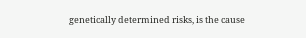genetically determined risks, is the cause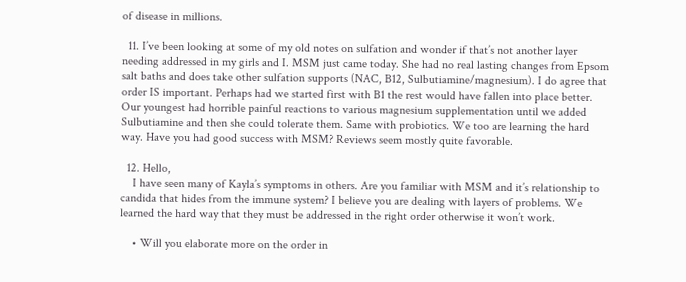of disease in millions.

  11. I’ve been looking at some of my old notes on sulfation and wonder if that’s not another layer needing addressed in my girls and I. MSM just came today. She had no real lasting changes from Epsom salt baths and does take other sulfation supports (NAC, B12, Sulbutiamine/magnesium). I do agree that order IS important. Perhaps had we started first with B1 the rest would have fallen into place better. Our youngest had horrible painful reactions to various magnesium supplementation until we added Sulbutiamine and then she could tolerate them. Same with probiotics. We too are learning the hard way. Have you had good success with MSM? Reviews seem mostly quite favorable.

  12. Hello,
    I have seen many of Kayla’s symptoms in others. Are you familiar with MSM and it’s relationship to candida that hides from the immune system? I believe you are dealing with layers of problems. We learned the hard way that they must be addressed in the right order otherwise it won’t work.

    • Will you elaborate more on the order in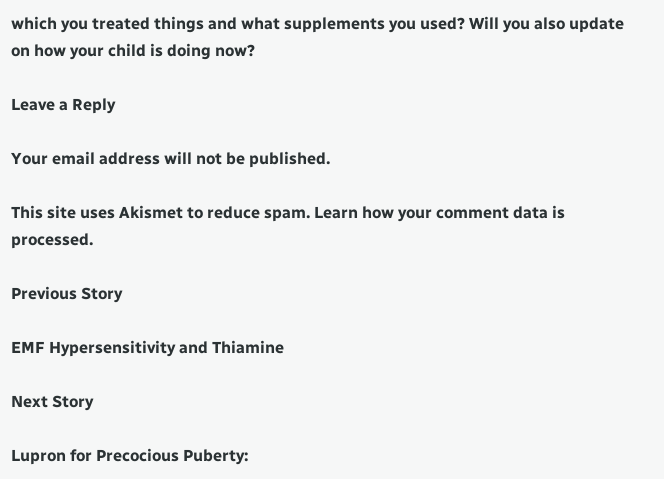which you treated things and what supplements you used? Will you also update on how your child is doing now?

Leave a Reply

Your email address will not be published.

This site uses Akismet to reduce spam. Learn how your comment data is processed.

Previous Story

EMF Hypersensitivity and Thiamine

Next Story

Lupron for Precocious Puberty: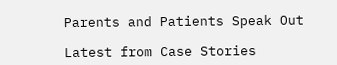Parents and Patients Speak Out

Latest from Case Stories